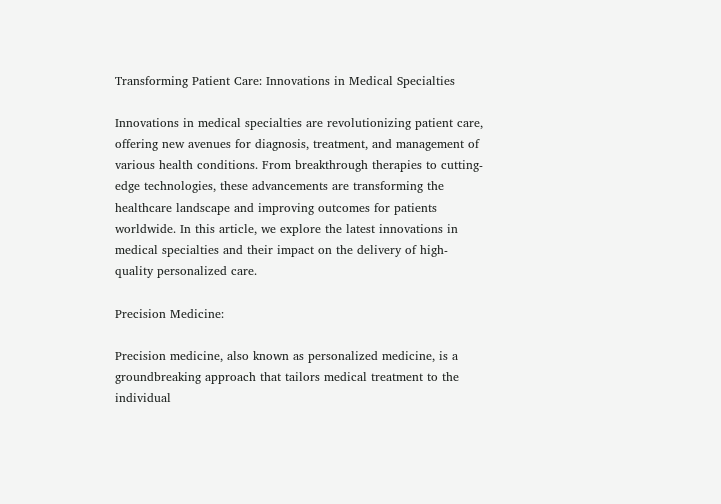Transforming Patient Care: Innovations in Medical Specialties

Innovations in medical specialties are revolutionizing patient care, offering new avenues for diagnosis, treatment, and management of various health conditions. From breakthrough therapies to cutting-edge technologies, these advancements are transforming the healthcare landscape and improving outcomes for patients worldwide. In this article, we explore the latest innovations in medical specialties and their impact on the delivery of high-quality personalized care.

Precision Medicine:

Precision medicine, also known as personalized medicine, is a groundbreaking approach that tailors medical treatment to the individual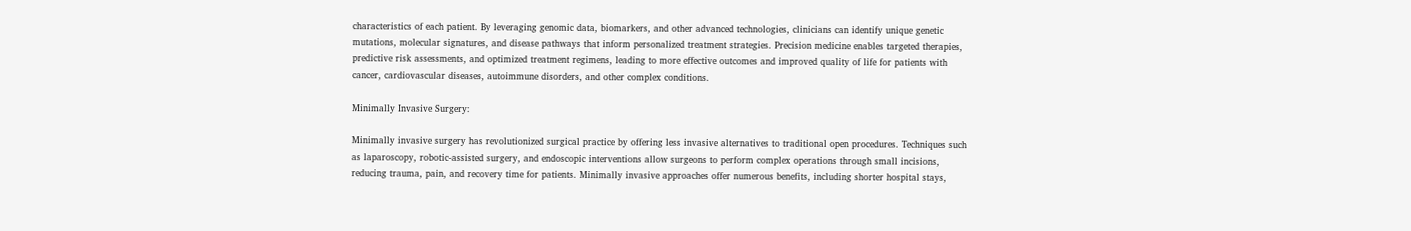characteristics of each patient. By leveraging genomic data, biomarkers, and other advanced technologies, clinicians can identify unique genetic mutations, molecular signatures, and disease pathways that inform personalized treatment strategies. Precision medicine enables targeted therapies, predictive risk assessments, and optimized treatment regimens, leading to more effective outcomes and improved quality of life for patients with cancer, cardiovascular diseases, autoimmune disorders, and other complex conditions.

Minimally Invasive Surgery:

Minimally invasive surgery has revolutionized surgical practice by offering less invasive alternatives to traditional open procedures. Techniques such as laparoscopy, robotic-assisted surgery, and endoscopic interventions allow surgeons to perform complex operations through small incisions, reducing trauma, pain, and recovery time for patients. Minimally invasive approaches offer numerous benefits, including shorter hospital stays,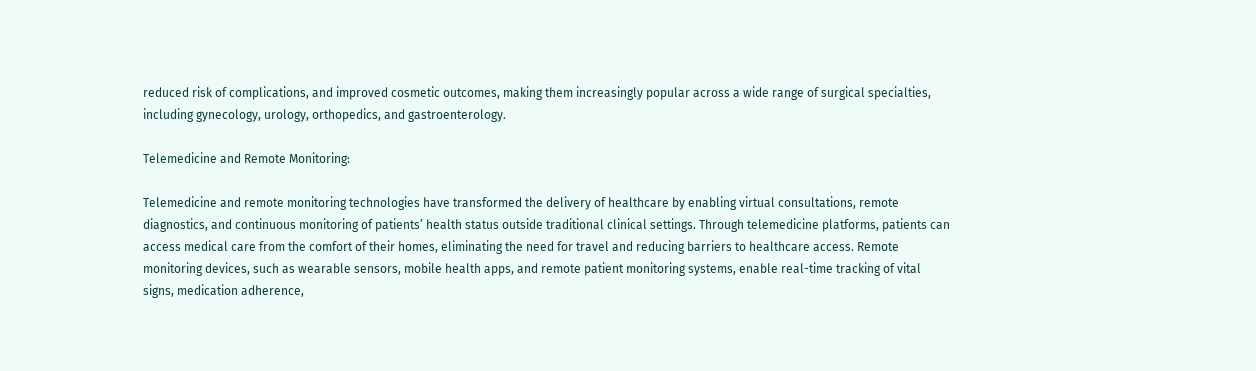reduced risk of complications, and improved cosmetic outcomes, making them increasingly popular across a wide range of surgical specialties, including gynecology, urology, orthopedics, and gastroenterology.

Telemedicine and Remote Monitoring:

Telemedicine and remote monitoring technologies have transformed the delivery of healthcare by enabling virtual consultations, remote diagnostics, and continuous monitoring of patients’ health status outside traditional clinical settings. Through telemedicine platforms, patients can access medical care from the comfort of their homes, eliminating the need for travel and reducing barriers to healthcare access. Remote monitoring devices, such as wearable sensors, mobile health apps, and remote patient monitoring systems, enable real-time tracking of vital signs, medication adherence,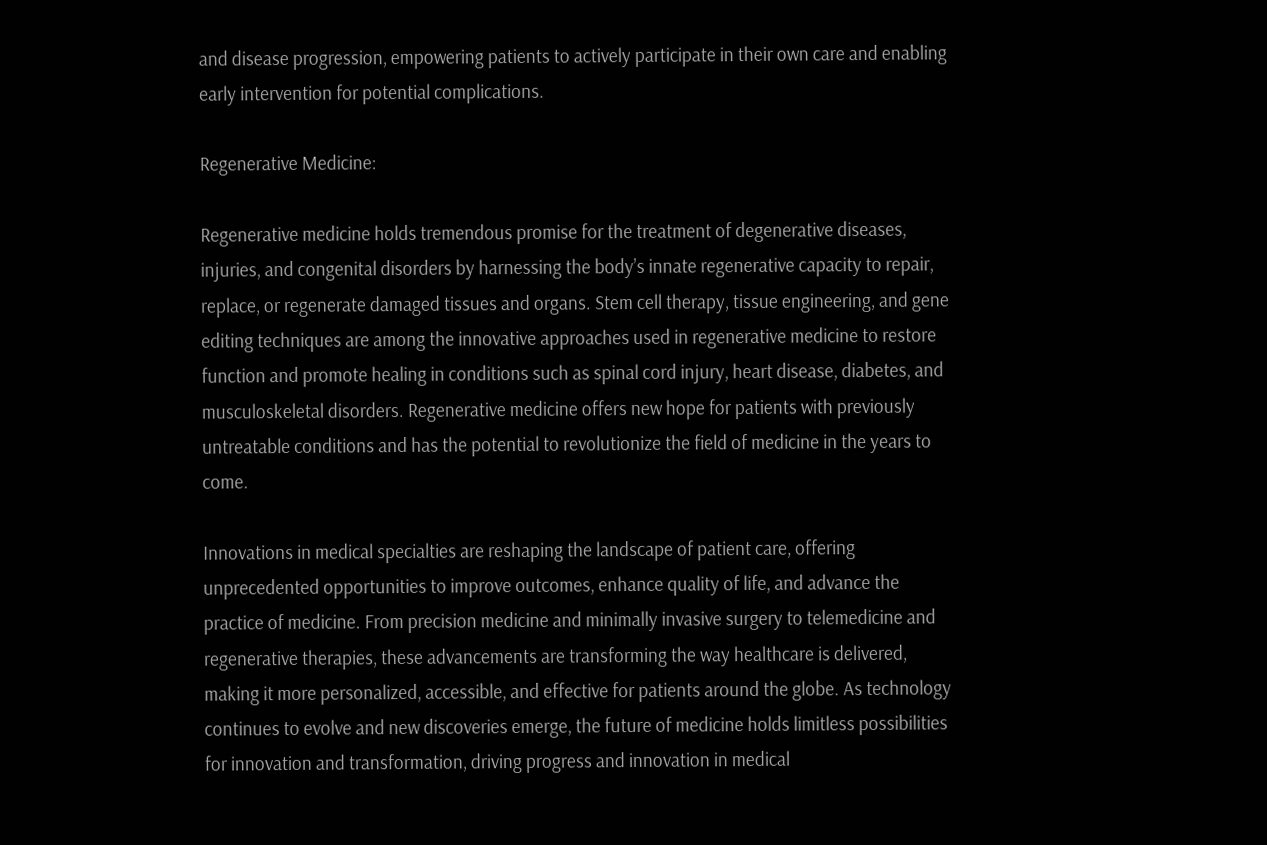and disease progression, empowering patients to actively participate in their own care and enabling early intervention for potential complications.

Regenerative Medicine:

Regenerative medicine holds tremendous promise for the treatment of degenerative diseases, injuries, and congenital disorders by harnessing the body’s innate regenerative capacity to repair, replace, or regenerate damaged tissues and organs. Stem cell therapy, tissue engineering, and gene editing techniques are among the innovative approaches used in regenerative medicine to restore function and promote healing in conditions such as spinal cord injury, heart disease, diabetes, and musculoskeletal disorders. Regenerative medicine offers new hope for patients with previously untreatable conditions and has the potential to revolutionize the field of medicine in the years to come.

Innovations in medical specialties are reshaping the landscape of patient care, offering unprecedented opportunities to improve outcomes, enhance quality of life, and advance the practice of medicine. From precision medicine and minimally invasive surgery to telemedicine and regenerative therapies, these advancements are transforming the way healthcare is delivered, making it more personalized, accessible, and effective for patients around the globe. As technology continues to evolve and new discoveries emerge, the future of medicine holds limitless possibilities for innovation and transformation, driving progress and innovation in medical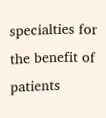specialties for the benefit of patients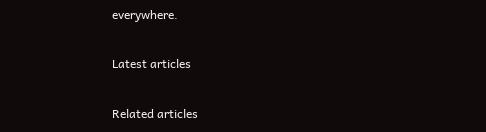everywhere.

Latest articles

Related articles